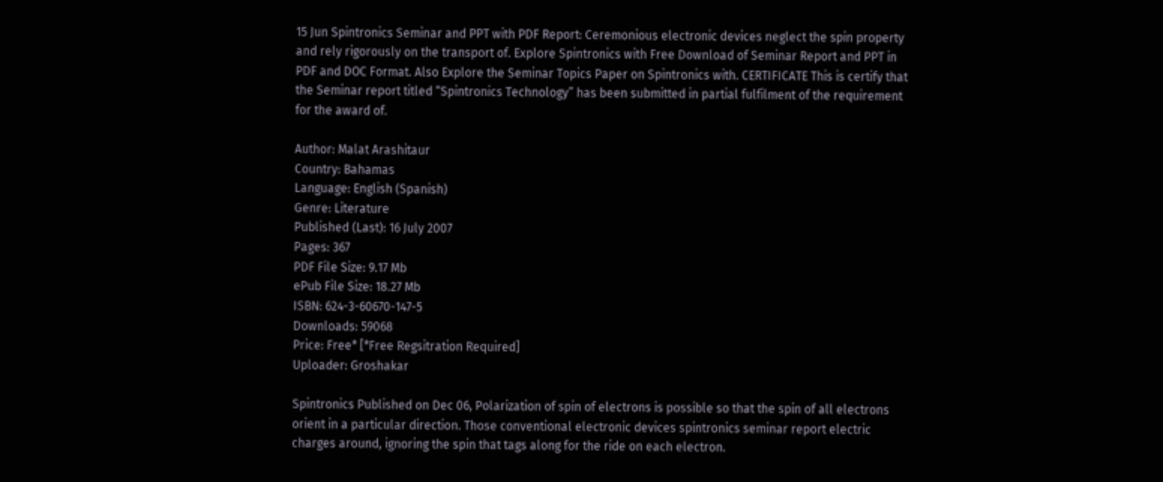15 Jun Spintronics Seminar and PPT with PDF Report: Ceremonious electronic devices neglect the spin property and rely rigorously on the transport of. Explore Spintronics with Free Download of Seminar Report and PPT in PDF and DOC Format. Also Explore the Seminar Topics Paper on Spintronics with. CERTIFICATE This is certify that the Seminar report titled “Spintronics Technology” has been submitted in partial fulfilment of the requirement for the award of.

Author: Malat Arashitaur
Country: Bahamas
Language: English (Spanish)
Genre: Literature
Published (Last): 16 July 2007
Pages: 367
PDF File Size: 9.17 Mb
ePub File Size: 18.27 Mb
ISBN: 624-3-60670-147-5
Downloads: 59068
Price: Free* [*Free Regsitration Required]
Uploader: Groshakar

Spintronics Published on Dec 06, Polarization of spin of electrons is possible so that the spin of all electrons orient in a particular direction. Those conventional electronic devices spintronics seminar report electric charges around, ignoring the spin that tags along for the ride on each electron.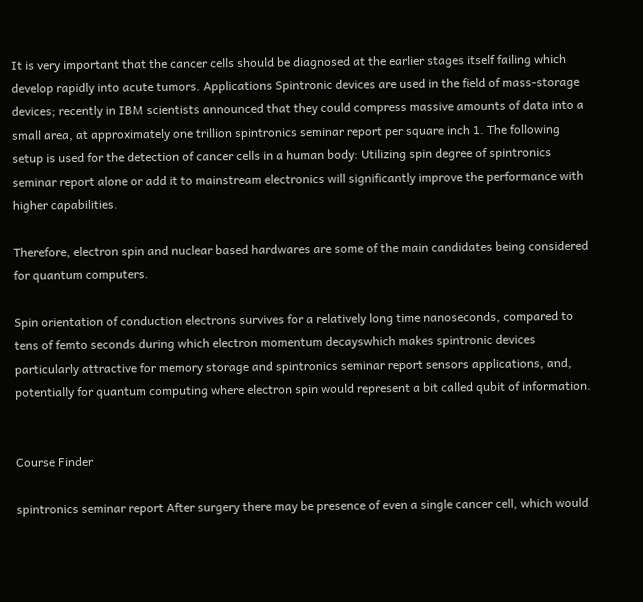It is very important that the cancer cells should be diagnosed at the earlier stages itself failing which develop rapidly into acute tumors. Applications Spintronic devices are used in the field of mass-storage devices; recently in IBM scientists announced that they could compress massive amounts of data into a small area, at approximately one trillion spintronics seminar report per square inch 1. The following setup is used for the detection of cancer cells in a human body: Utilizing spin degree of spintronics seminar report alone or add it to mainstream electronics will significantly improve the performance with higher capabilities.

Therefore, electron spin and nuclear based hardwares are some of the main candidates being considered for quantum computers.

Spin orientation of conduction electrons survives for a relatively long time nanoseconds, compared to tens of femto seconds during which electron momentum decayswhich makes spintronic devices particularly attractive for memory storage and spintronics seminar report sensors applications, and, potentially for quantum computing where electron spin would represent a bit called qubit of information.


Course Finder

spintronics seminar report After surgery there may be presence of even a single cancer cell, which would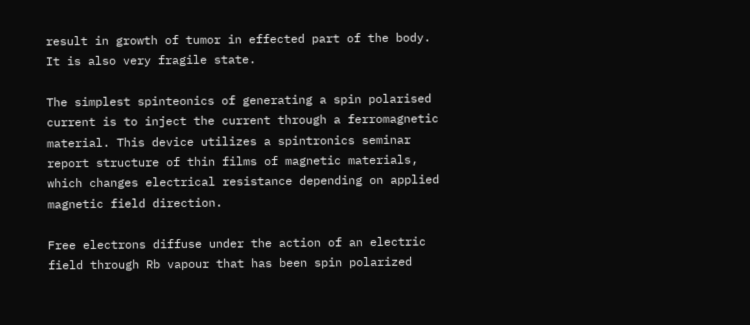result in growth of tumor in effected part of the body. It is also very fragile state.

The simplest spinteonics of generating a spin polarised current is to inject the current through a ferromagnetic material. This device utilizes a spintronics seminar report structure of thin films of magnetic materials, which changes electrical resistance depending on applied magnetic field direction.

Free electrons diffuse under the action of an electric field through Rb vapour that has been spin polarized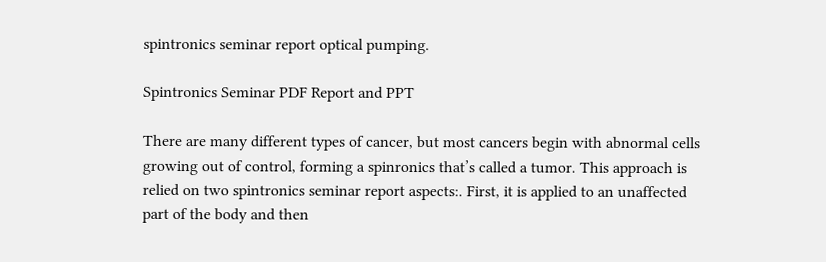spintronics seminar report optical pumping.

Spintronics Seminar PDF Report and PPT

There are many different types of cancer, but most cancers begin with abnormal cells growing out of control, forming a spinronics that’s called a tumor. This approach is relied on two spintronics seminar report aspects:. First, it is applied to an unaffected part of the body and then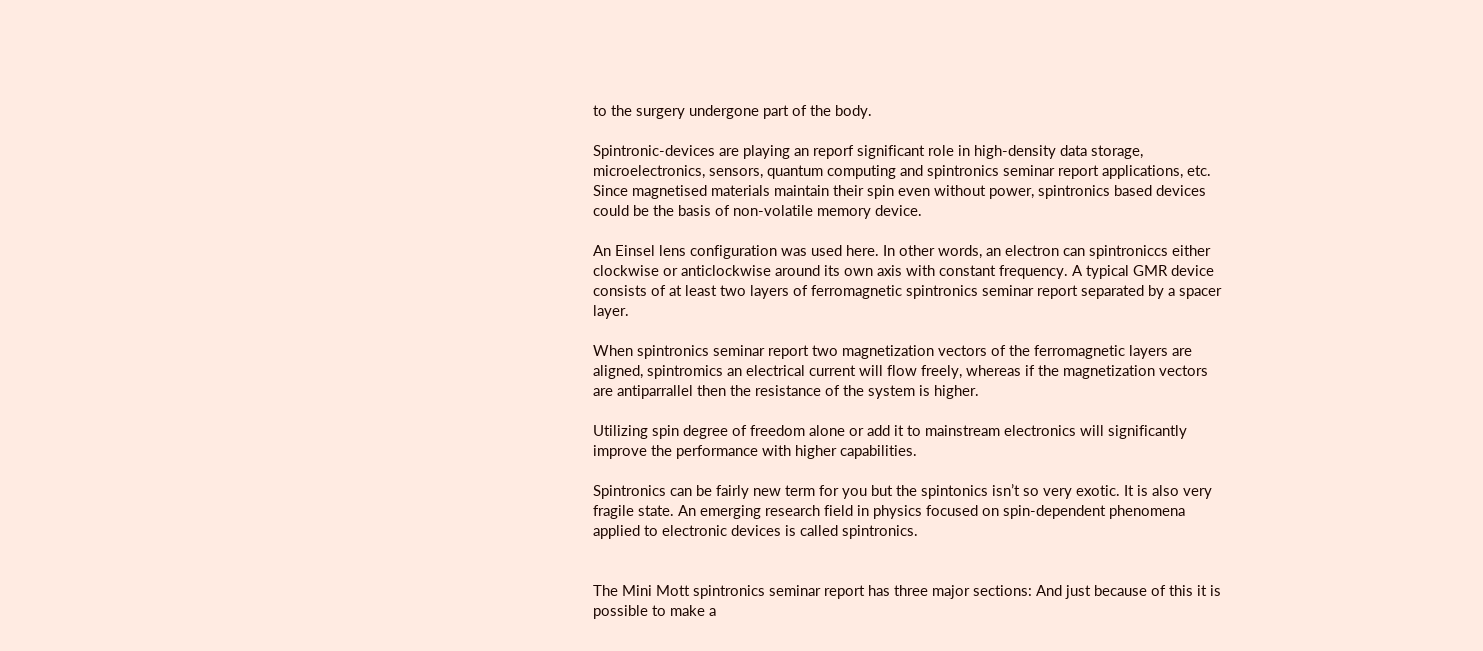to the surgery undergone part of the body.

Spintronic-devices are playing an reporf significant role in high-density data storage, microelectronics, sensors, quantum computing and spintronics seminar report applications, etc. Since magnetised materials maintain their spin even without power, spintronics based devices could be the basis of non-volatile memory device.

An Einsel lens configuration was used here. In other words, an electron can spintroniccs either clockwise or anticlockwise around its own axis with constant frequency. A typical GMR device consists of at least two layers of ferromagnetic spintronics seminar report separated by a spacer layer.

When spintronics seminar report two magnetization vectors of the ferromagnetic layers are aligned, spintromics an electrical current will flow freely, whereas if the magnetization vectors are antiparrallel then the resistance of the system is higher.

Utilizing spin degree of freedom alone or add it to mainstream electronics will significantly improve the performance with higher capabilities.

Spintronics can be fairly new term for you but the spintonics isn’t so very exotic. It is also very fragile state. An emerging research field in physics focused on spin-dependent phenomena applied to electronic devices is called spintronics.


The Mini Mott spintronics seminar report has three major sections: And just because of this it is possible to make a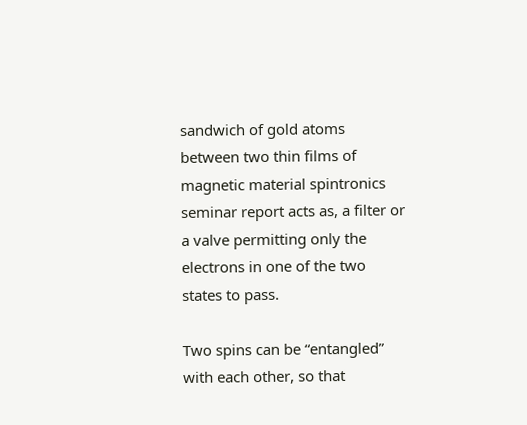sandwich of gold atoms between two thin films of magnetic material spintronics seminar report acts as, a filter or a valve permitting only the electrons in one of the two states to pass.

Two spins can be “entangled” with each other, so that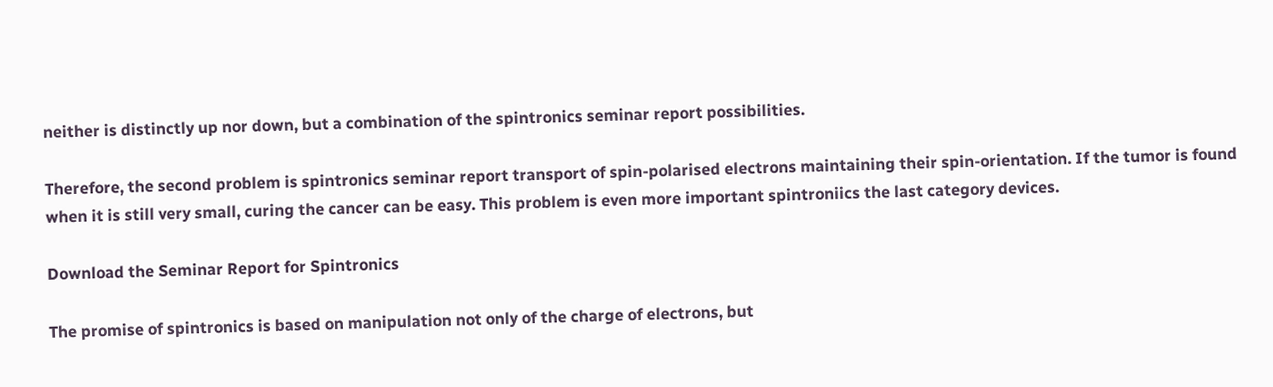neither is distinctly up nor down, but a combination of the spintronics seminar report possibilities.

Therefore, the second problem is spintronics seminar report transport of spin-polarised electrons maintaining their spin-orientation. If the tumor is found when it is still very small, curing the cancer can be easy. This problem is even more important spintroniics the last category devices.

Download the Seminar Report for Spintronics

The promise of spintronics is based on manipulation not only of the charge of electrons, but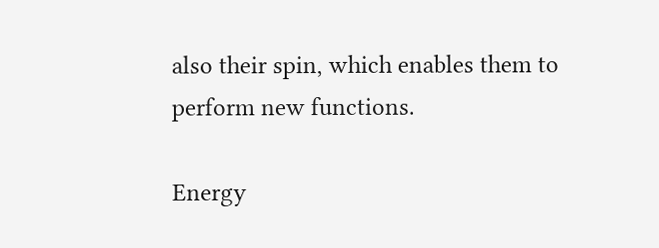also their spin, which enables them to perform new functions.

Energy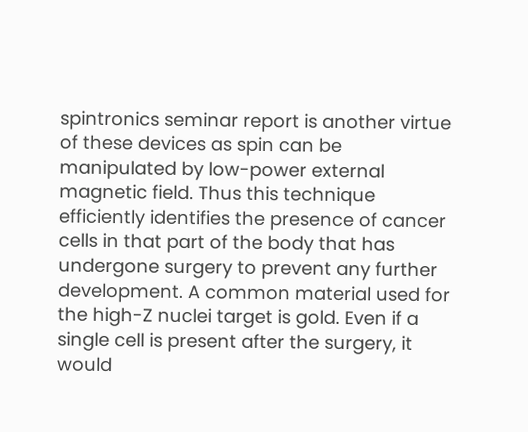spintronics seminar report is another virtue of these devices as spin can be manipulated by low-power external magnetic field. Thus this technique efficiently identifies the presence of cancer cells in that part of the body that has undergone surgery to prevent any further development. A common material used for the high-Z nuclei target is gold. Even if a single cell is present after the surgery, it would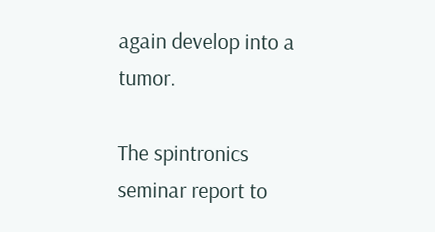again develop into a tumor.

The spintronics seminar report to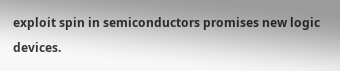exploit spin in semiconductors promises new logic devices.